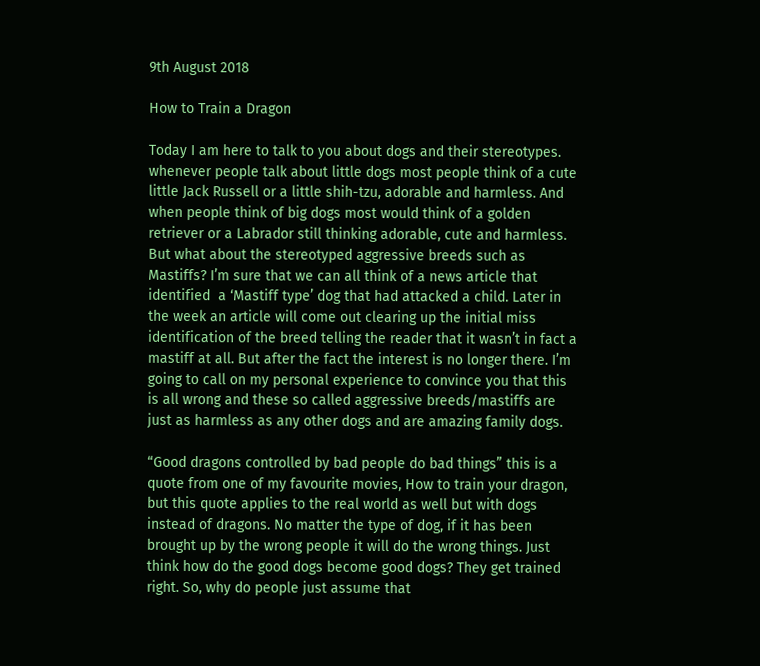9th August 2018

How to Train a Dragon

Today I am here to talk to you about dogs and their stereotypes. whenever people talk about little dogs most people think of a cute little Jack Russell or a little shih-tzu, adorable and harmless. And when people think of big dogs most would think of a golden retriever or a Labrador still thinking adorable, cute and harmless. But what about the stereotyped aggressive breeds such as Mastiffs? I’m sure that we can all think of a news article that identified  a ‘Mastiff type’ dog that had attacked a child. Later in the week an article will come out clearing up the initial miss identification of the breed telling the reader that it wasn’t in fact a mastiff at all. But after the fact the interest is no longer there. I’m going to call on my personal experience to convince you that this is all wrong and these so called aggressive breeds/mastiffs are just as harmless as any other dogs and are amazing family dogs.

“Good dragons controlled by bad people do bad things” this is a quote from one of my favourite movies, How to train your dragon, but this quote applies to the real world as well but with dogs instead of dragons. No matter the type of dog, if it has been brought up by the wrong people it will do the wrong things. Just think how do the good dogs become good dogs? They get trained right. So, why do people just assume that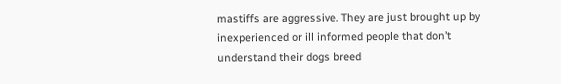mastiffs are aggressive. They are just brought up by inexperienced or ill informed people that don’t understand their dogs breed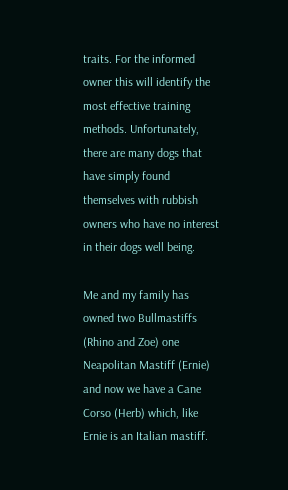traits. For the informed owner this will identify the most effective training methods. Unfortunately, there are many dogs that have simply found themselves with rubbish owners who have no interest in their dogs well being.

Me and my family has owned two Bullmastiffs (Rhino and Zoe) one Neapolitan Mastiff (Ernie) and now we have a Cane Corso (Herb) which, like Ernie is an Italian mastiff.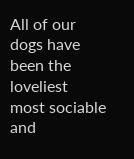All of our dogs have been the loveliest  most sociable and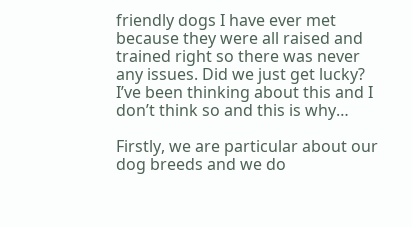friendly dogs I have ever met because they were all raised and trained right so there was never any issues. Did we just get lucky? I’ve been thinking about this and I don’t think so and this is why…

Firstly, we are particular about our dog breeds and we do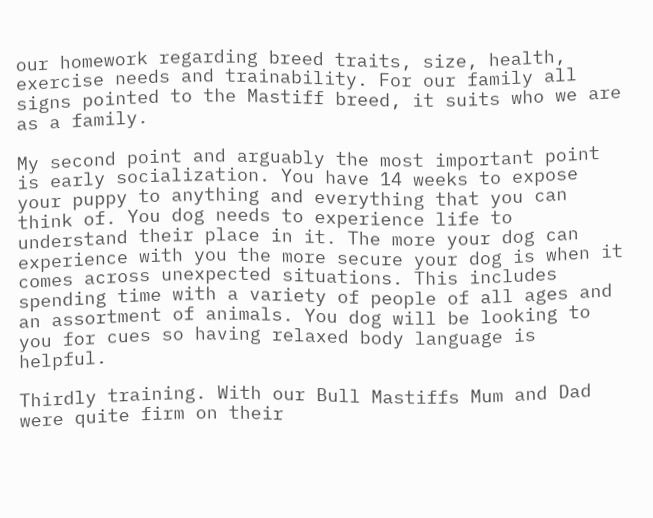our homework regarding breed traits, size, health, exercise needs and trainability. For our family all signs pointed to the Mastiff breed, it suits who we are as a family.

My second point and arguably the most important point is early socialization. You have 14 weeks to expose your puppy to anything and everything that you can think of. You dog needs to experience life to understand their place in it. The more your dog can experience with you the more secure your dog is when it comes across unexpected situations. This includes spending time with a variety of people of all ages and an assortment of animals. You dog will be looking to you for cues so having relaxed body language is helpful.

Thirdly training. With our Bull Mastiffs Mum and Dad were quite firm on their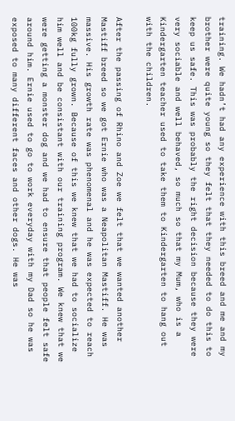training. We hadn’t had any experience with this breed and me and my brother were quite young so they felt that they needed to do this to keep us safe. This was probably the right decision because they were very sociable and well behaved, so much so that my Mum, who is a Kindergarten teacher used to take them to Kindergarten to hang out with the children.

After the passing of Rhino and Zoe we felt that we wanted another Mastiff breed so we got Ernie who was a Neapolitan Mastiff. He was massive. His growth rate was phenomenal and he was expected to reach 100kg fully grown. Because of this we knew that we had to socialize him well and be consistant with our training program. We knew that we were getting a monster dog and we had to ensure that people felt safe around him. Ernie used to go to work everyday with my Dad so he was exposed to many different faces and other dogs. He was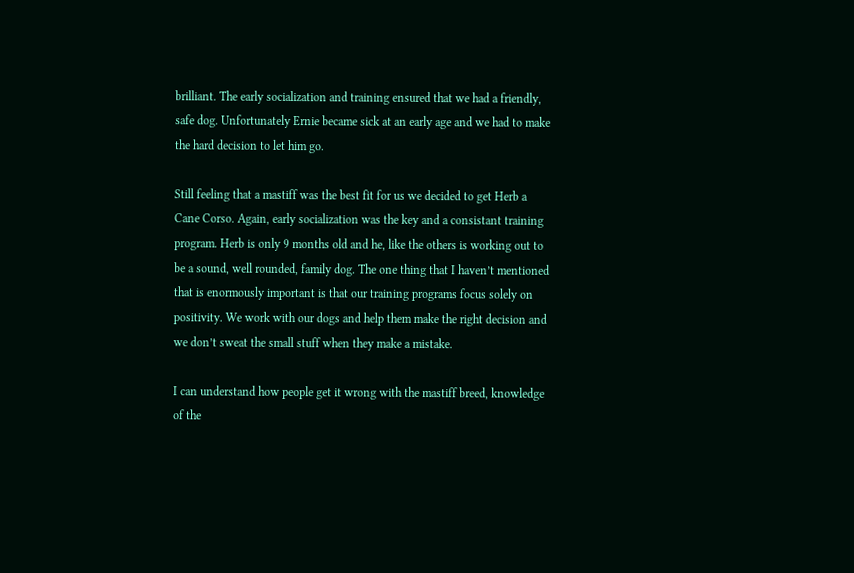brilliant. The early socialization and training ensured that we had a friendly, safe dog. Unfortunately Ernie became sick at an early age and we had to make the hard decision to let him go.

Still feeling that a mastiff was the best fit for us we decided to get Herb a Cane Corso. Again, early socialization was the key and a consistant training program. Herb is only 9 months old and he, like the others is working out to be a sound, well rounded, family dog. The one thing that I haven’t mentioned that is enormously important is that our training programs focus solely on positivity. We work with our dogs and help them make the right decision and we don’t sweat the small stuff when they make a mistake.

I can understand how people get it wrong with the mastiff breed, knowledge of the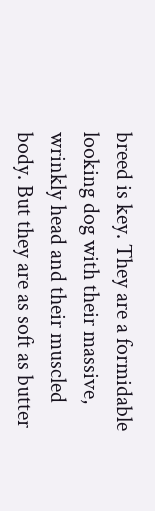breed is key. They are a formidable looking dog with their massive, wrinkly head and their muscled body. But they are as soft as butter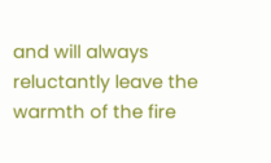and will always reluctantly leave the warmth of the fire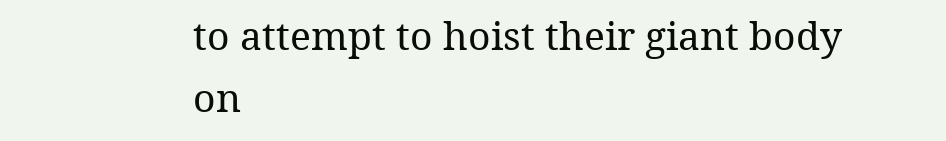to attempt to hoist their giant body on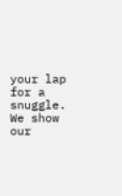your lap for a snuggle. We show our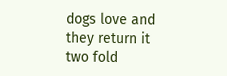dogs love and they return it two fold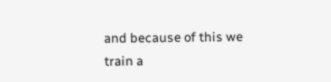and because of this we train a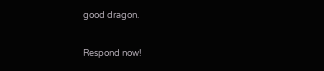good dragon.

Respond now!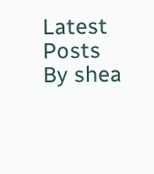Latest Posts By shea